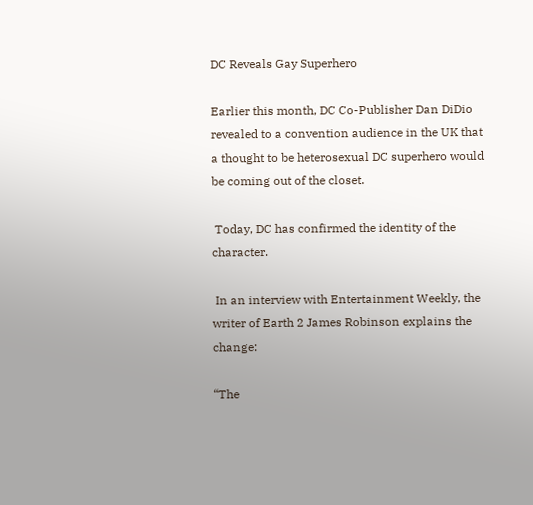DC Reveals Gay Superhero

Earlier this month, DC Co-Publisher Dan DiDio revealed to a convention audience in the UK that a thought to be heterosexual DC superhero would be coming out of the closet.

 Today, DC has confirmed the identity of the character.

 In an interview with Entertainment Weekly, the writer of Earth 2 James Robinson explains the change:

“The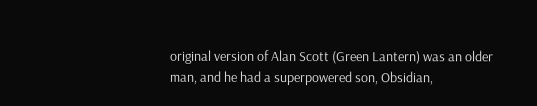original version of Alan Scott (Green Lantern) was an older man, and he had a superpowered son, Obsidian,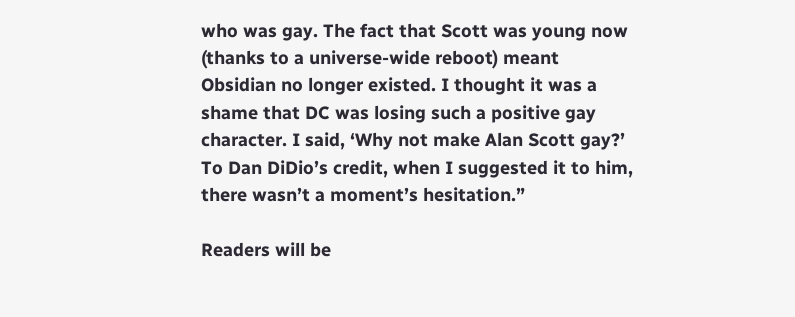who was gay. The fact that Scott was young now (thanks to a universe-wide reboot) meant Obsidian no longer existed. I thought it was a shame that DC was losing such a positive gay character. I said, ‘Why not make Alan Scott gay?’ To Dan DiDio’s credit, when I suggested it to him, there wasn’t a moment’s hesitation.”

Readers will be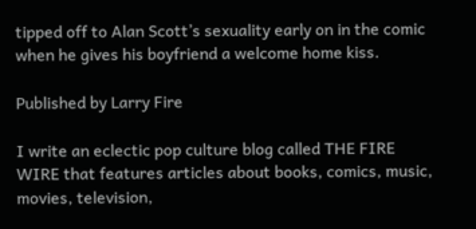tipped off to Alan Scott’s sexuality early on in the comic when he gives his boyfriend a welcome home kiss.

Published by Larry Fire

I write an eclectic pop culture blog called THE FIRE WIRE that features articles about books, comics, music, movies, television,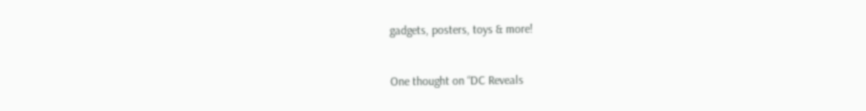gadgets, posters, toys & more!

One thought on “DC Reveals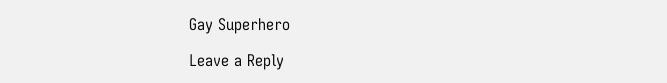Gay Superhero

Leave a Reply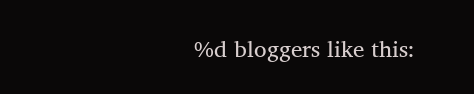%d bloggers like this: